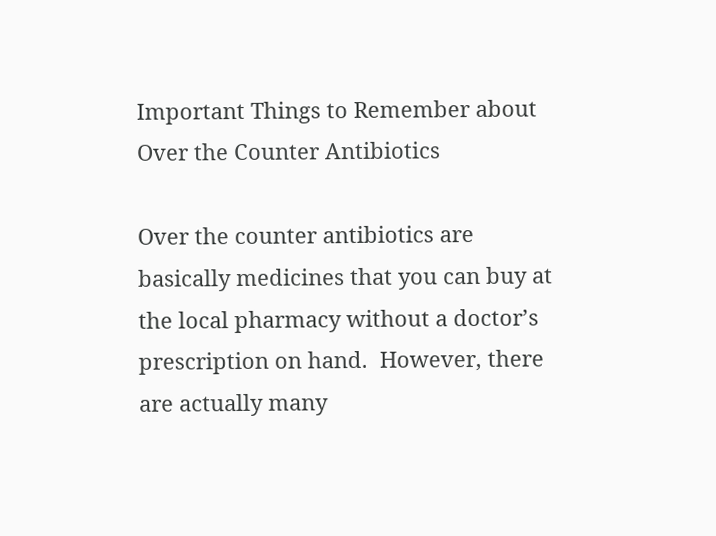Important Things to Remember about Over the Counter Antibiotics

Over the counter antibiotics are basically medicines that you can buy at the local pharmacy without a doctor’s prescription on hand.  However, there are actually many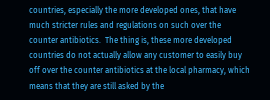countries, especially the more developed ones, that have much stricter rules and regulations on such over the counter antibiotics.  The thing is, these more developed countries do not actually allow any customer to easily buy off over the counter antibiotics at the local pharmacy, which means that they are still asked by the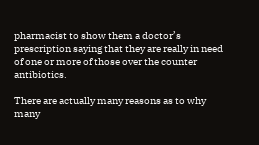pharmacist to show them a doctor’s prescription saying that they are really in need of one or more of those over the counter antibiotics.

There are actually many reasons as to why many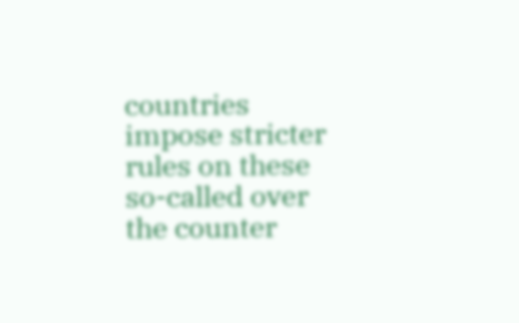countries impose stricter rules on these so-called over the counter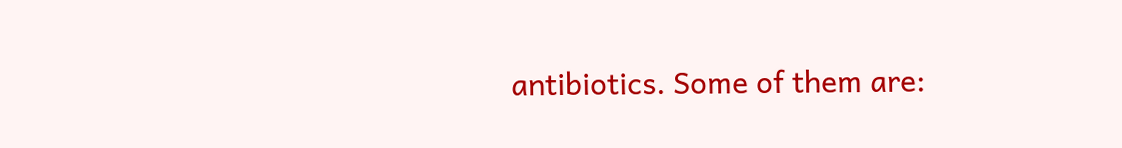antibiotics. Some of them are: